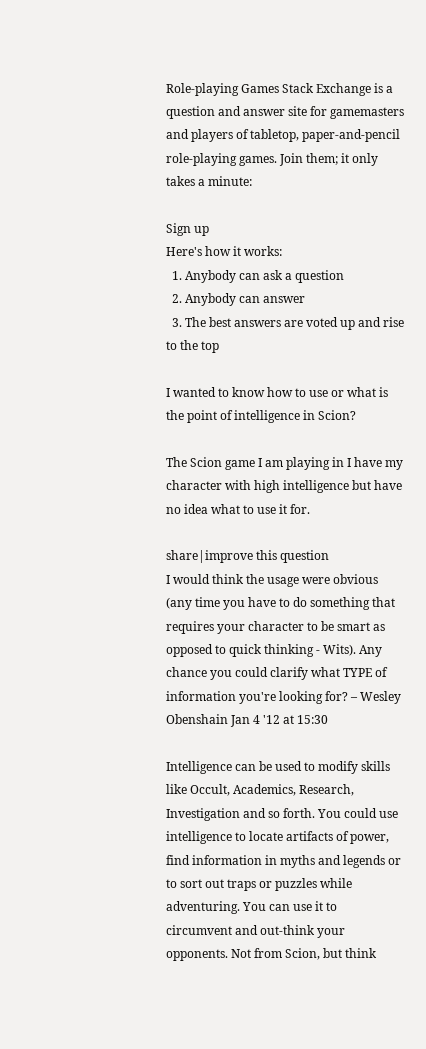Role-playing Games Stack Exchange is a question and answer site for gamemasters and players of tabletop, paper-and-pencil role-playing games. Join them; it only takes a minute:

Sign up
Here's how it works:
  1. Anybody can ask a question
  2. Anybody can answer
  3. The best answers are voted up and rise to the top

I wanted to know how to use or what is the point of intelligence in Scion?

The Scion game I am playing in I have my character with high intelligence but have no idea what to use it for.

share|improve this question
I would think the usage were obvious (any time you have to do something that requires your character to be smart as opposed to quick thinking - Wits). Any chance you could clarify what TYPE of information you're looking for? – Wesley Obenshain Jan 4 '12 at 15:30

Intelligence can be used to modify skills like Occult, Academics, Research, Investigation and so forth. You could use intelligence to locate artifacts of power, find information in myths and legends or to sort out traps or puzzles while adventuring. You can use it to circumvent and out-think your opponents. Not from Scion, but think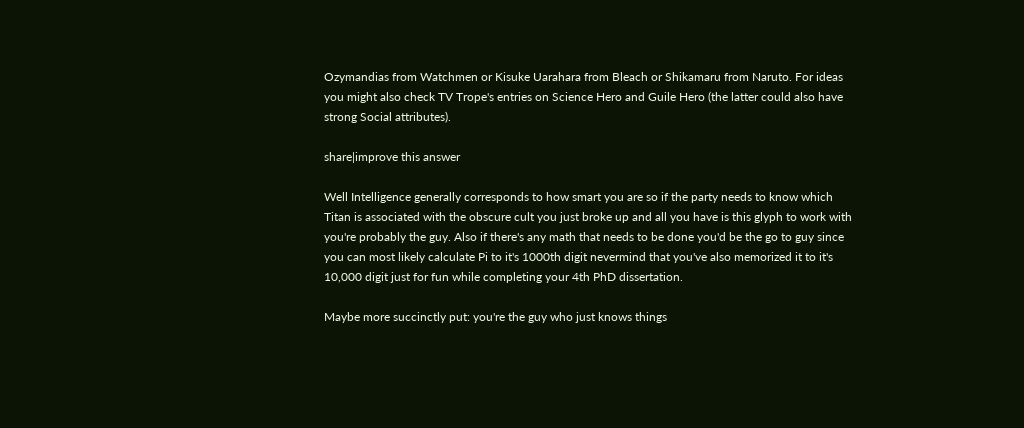Ozymandias from Watchmen or Kisuke Uarahara from Bleach or Shikamaru from Naruto. For ideas you might also check TV Trope's entries on Science Hero and Guile Hero (the latter could also have strong Social attributes).

share|improve this answer

Well Intelligence generally corresponds to how smart you are so if the party needs to know which Titan is associated with the obscure cult you just broke up and all you have is this glyph to work with you're probably the guy. Also if there's any math that needs to be done you'd be the go to guy since you can most likely calculate Pi to it's 1000th digit nevermind that you've also memorized it to it's 10,000 digit just for fun while completing your 4th PhD dissertation.

Maybe more succinctly put: you're the guy who just knows things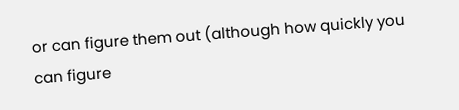or can figure them out (although how quickly you can figure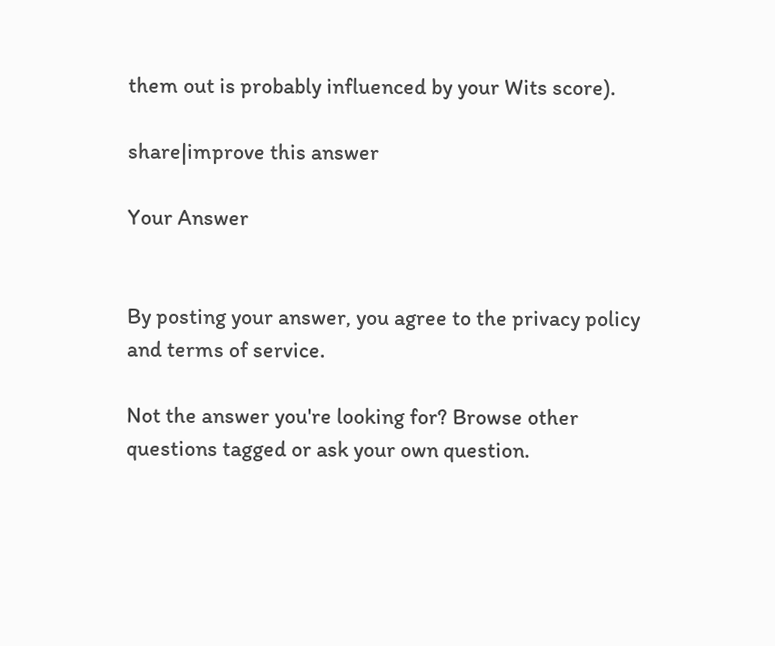them out is probably influenced by your Wits score).

share|improve this answer

Your Answer


By posting your answer, you agree to the privacy policy and terms of service.

Not the answer you're looking for? Browse other questions tagged or ask your own question.